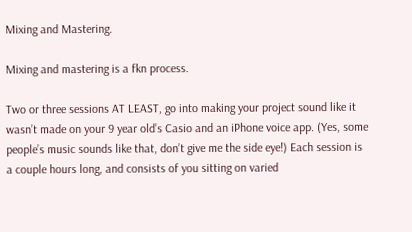Mixing and Mastering.

Mixing and mastering is a fkn process.

Two or three sessions AT LEAST, go into making your project sound like it wasn’t made on your 9 year old’s Casio and an iPhone voice app. (Yes, some people’s music sounds like that, don’t give me the side eye!) Each session is a couple hours long, and consists of you sitting on varied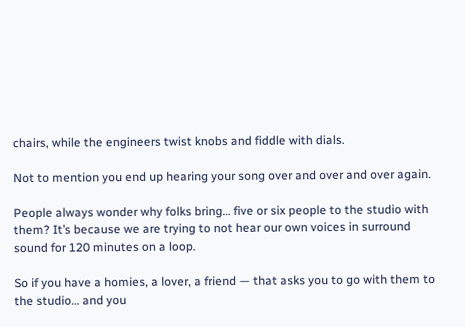chairs, while the engineers twist knobs and fiddle with dials.

Not to mention you end up hearing your song over and over and over again.

People always wonder why folks bring… five or six people to the studio with them? It’s because we are trying to not hear our own voices in surround sound for 120 minutes on a loop.

So if you have a homies, a lover, a friend — that asks you to go with them to the studio… and you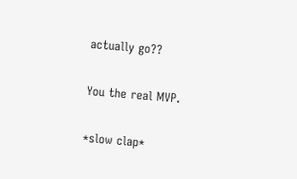actually go??

You the real MVP.

*slow clap*